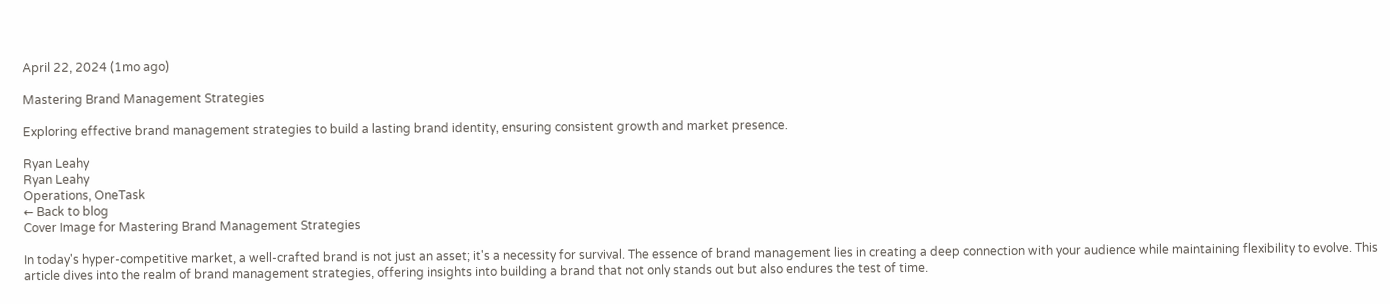April 22, 2024 (1mo ago)

Mastering Brand Management Strategies

Exploring effective brand management strategies to build a lasting brand identity, ensuring consistent growth and market presence.

Ryan Leahy
Ryan Leahy
Operations, OneTask
← Back to blog
Cover Image for Mastering Brand Management Strategies

In today's hyper-competitive market, a well-crafted brand is not just an asset; it's a necessity for survival. The essence of brand management lies in creating a deep connection with your audience while maintaining flexibility to evolve. This article dives into the realm of brand management strategies, offering insights into building a brand that not only stands out but also endures the test of time.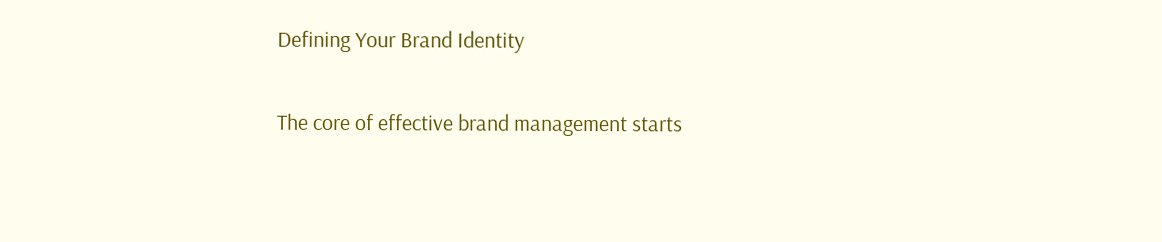Defining Your Brand Identity

The core of effective brand management starts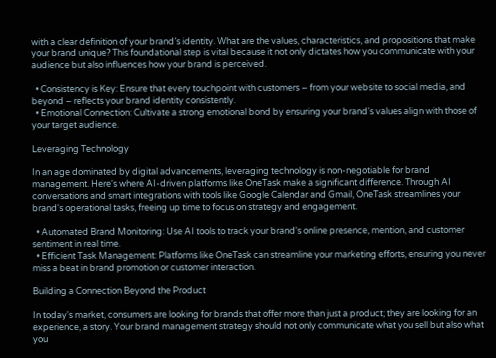with a clear definition of your brand’s identity. What are the values, characteristics, and propositions that make your brand unique? This foundational step is vital because it not only dictates how you communicate with your audience but also influences how your brand is perceived.

  • Consistency is Key: Ensure that every touchpoint with customers – from your website to social media, and beyond – reflects your brand identity consistently.
  • Emotional Connection: Cultivate a strong emotional bond by ensuring your brand's values align with those of your target audience.

Leveraging Technology

In an age dominated by digital advancements, leveraging technology is non-negotiable for brand management. Here's where AI-driven platforms like OneTask make a significant difference. Through AI conversations and smart integrations with tools like Google Calendar and Gmail, OneTask streamlines your brand's operational tasks, freeing up time to focus on strategy and engagement.

  • Automated Brand Monitoring: Use AI tools to track your brand's online presence, mention, and customer sentiment in real time.
  • Efficient Task Management: Platforms like OneTask can streamline your marketing efforts, ensuring you never miss a beat in brand promotion or customer interaction.

Building a Connection Beyond the Product

In today's market, consumers are looking for brands that offer more than just a product; they are looking for an experience, a story. Your brand management strategy should not only communicate what you sell but also what you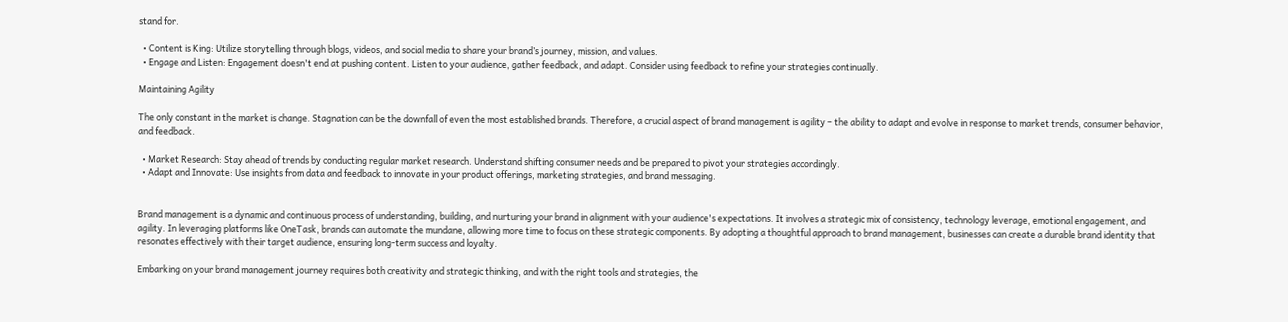stand for.

  • Content is King: Utilize storytelling through blogs, videos, and social media to share your brand’s journey, mission, and values.
  • Engage and Listen: Engagement doesn't end at pushing content. Listen to your audience, gather feedback, and adapt. Consider using feedback to refine your strategies continually.

Maintaining Agility

The only constant in the market is change. Stagnation can be the downfall of even the most established brands. Therefore, a crucial aspect of brand management is agility – the ability to adapt and evolve in response to market trends, consumer behavior, and feedback.

  • Market Research: Stay ahead of trends by conducting regular market research. Understand shifting consumer needs and be prepared to pivot your strategies accordingly.
  • Adapt and Innovate: Use insights from data and feedback to innovate in your product offerings, marketing strategies, and brand messaging.


Brand management is a dynamic and continuous process of understanding, building, and nurturing your brand in alignment with your audience's expectations. It involves a strategic mix of consistency, technology leverage, emotional engagement, and agility. In leveraging platforms like OneTask, brands can automate the mundane, allowing more time to focus on these strategic components. By adopting a thoughtful approach to brand management, businesses can create a durable brand identity that resonates effectively with their target audience, ensuring long-term success and loyalty.

Embarking on your brand management journey requires both creativity and strategic thinking, and with the right tools and strategies, the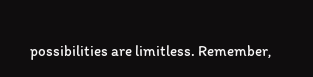possibilities are limitless. Remember,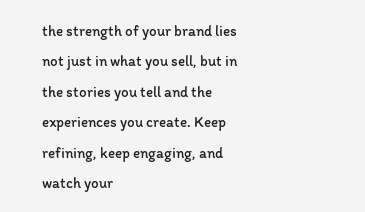the strength of your brand lies not just in what you sell, but in the stories you tell and the experiences you create. Keep refining, keep engaging, and watch your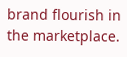brand flourish in the marketplace.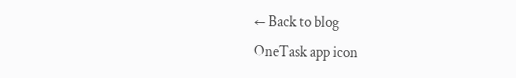← Back to blog
OneTask app icon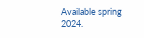Available spring 2024.